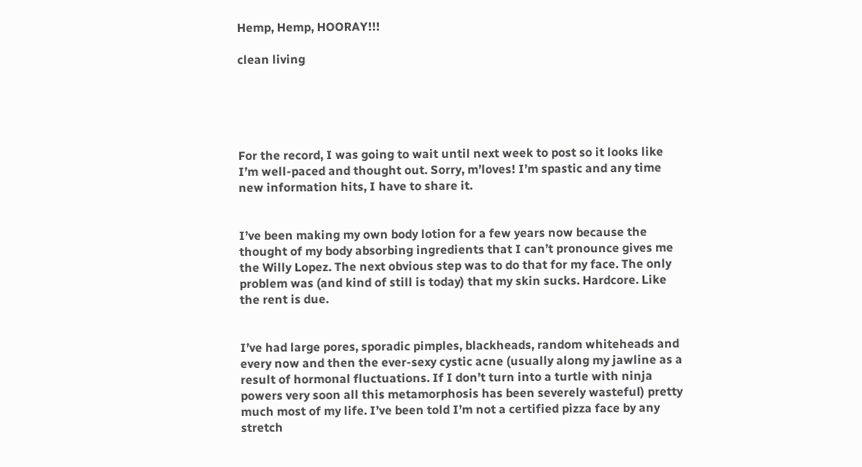Hemp, Hemp, HOORAY!!!

clean living





For the record, I was going to wait until next week to post so it looks like I’m well-paced and thought out. Sorry, m’loves! I’m spastic and any time new information hits, I have to share it.


I’ve been making my own body lotion for a few years now because the thought of my body absorbing ingredients that I can’t pronounce gives me the Willy Lopez. The next obvious step was to do that for my face. The only problem was (and kind of still is today) that my skin sucks. Hardcore. Like the rent is due.


I’ve had large pores, sporadic pimples, blackheads, random whiteheads and every now and then the ever-sexy cystic acne (usually along my jawline as a result of hormonal fluctuations. If I don’t turn into a turtle with ninja powers very soon all this metamorphosis has been severely wasteful) pretty much most of my life. I’ve been told I’m not a certified pizza face by any stretch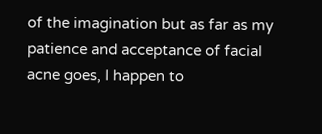of the imagination but as far as my patience and acceptance of facial acne goes, I happen to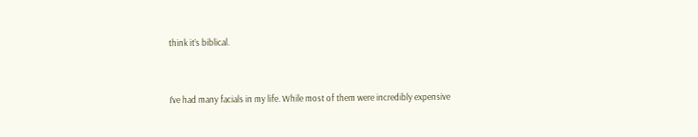think it’s biblical.


I’ve had many facials in my life. While most of them were incredibly expensive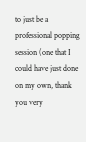to just be a professional popping session (one that I could have just done on my own, thank you very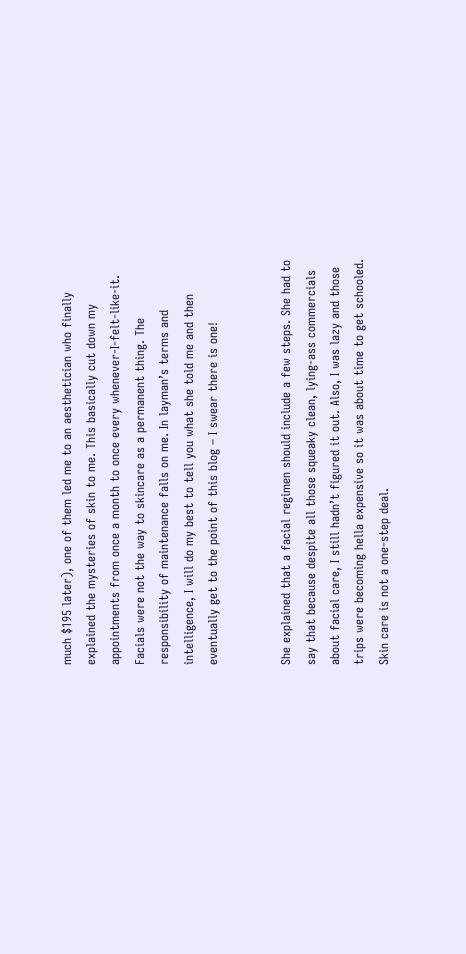much $195 later), one of them led me to an aesthetician who finally explained the mysteries of skin to me. This basically cut down my appointments from once a month to once every whenever-I-felt-like-it. Facials were not the way to skincare as a permanent thing. The responsibility of maintenance falls on me. In layman’s terms and intelligence, I will do my best to tell you what she told me and then eventually get to the point of this blog – I swear there is one!


She explained that a facial regimen should include a few steps. She had to say that because despite all those squeaky clean, lying-ass commercials about facial care, I still hadn’t figured it out. Also, I was lazy and those trips were becoming hella expensive so it was about time to get schooled. Skin care is not a one-step deal.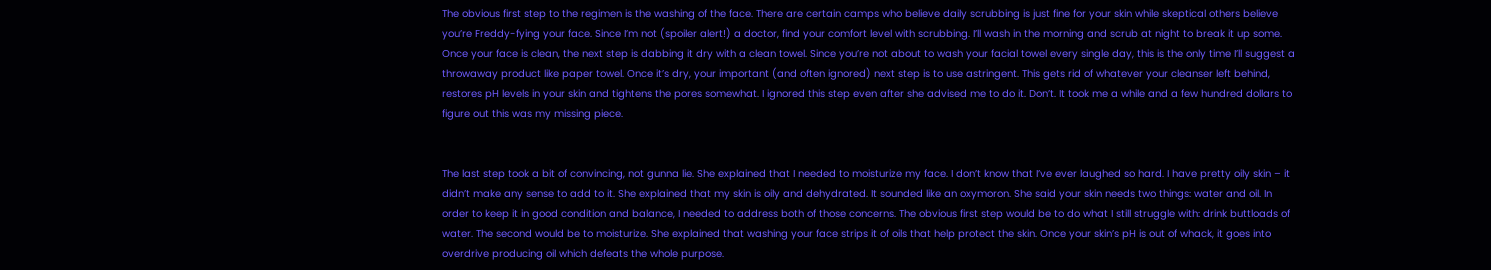The obvious first step to the regimen is the washing of the face. There are certain camps who believe daily scrubbing is just fine for your skin while skeptical others believe you’re Freddy-fying your face. Since I’m not (spoiler alert!) a doctor, find your comfort level with scrubbing. I’ll wash in the morning and scrub at night to break it up some. Once your face is clean, the next step is dabbing it dry with a clean towel. Since you’re not about to wash your facial towel every single day, this is the only time I’ll suggest a throwaway product like paper towel. Once it’s dry, your important (and often ignored) next step is to use astringent. This gets rid of whatever your cleanser left behind, restores pH levels in your skin and tightens the pores somewhat. I ignored this step even after she advised me to do it. Don’t. It took me a while and a few hundred dollars to figure out this was my missing piece.


The last step took a bit of convincing, not gunna lie. She explained that I needed to moisturize my face. I don’t know that I’ve ever laughed so hard. I have pretty oily skin – it didn’t make any sense to add to it. She explained that my skin is oily and dehydrated. It sounded like an oxymoron. She said your skin needs two things: water and oil. In order to keep it in good condition and balance, I needed to address both of those concerns. The obvious first step would be to do what I still struggle with: drink buttloads of water. The second would be to moisturize. She explained that washing your face strips it of oils that help protect the skin. Once your skin’s pH is out of whack, it goes into overdrive producing oil which defeats the whole purpose.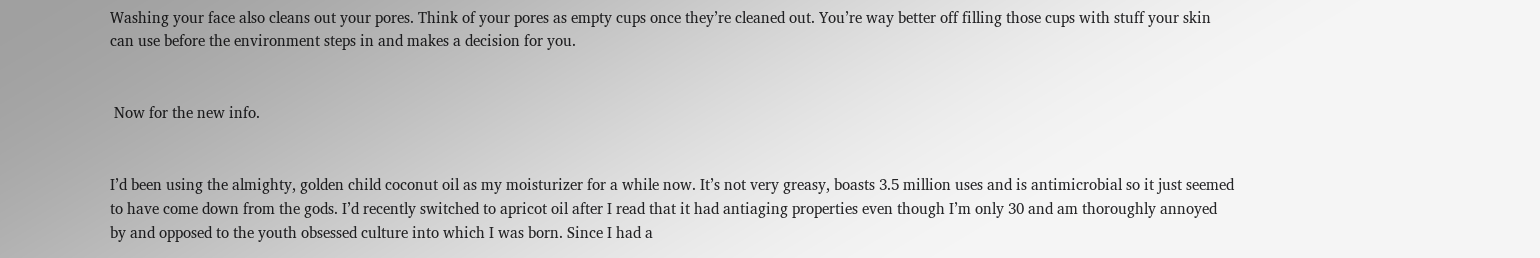Washing your face also cleans out your pores. Think of your pores as empty cups once they’re cleaned out. You’re way better off filling those cups with stuff your skin can use before the environment steps in and makes a decision for you.


 Now for the new info.


I’d been using the almighty, golden child coconut oil as my moisturizer for a while now. It’s not very greasy, boasts 3.5 million uses and is antimicrobial so it just seemed to have come down from the gods. I’d recently switched to apricot oil after I read that it had antiaging properties even though I’m only 30 and am thoroughly annoyed by and opposed to the youth obsessed culture into which I was born. Since I had a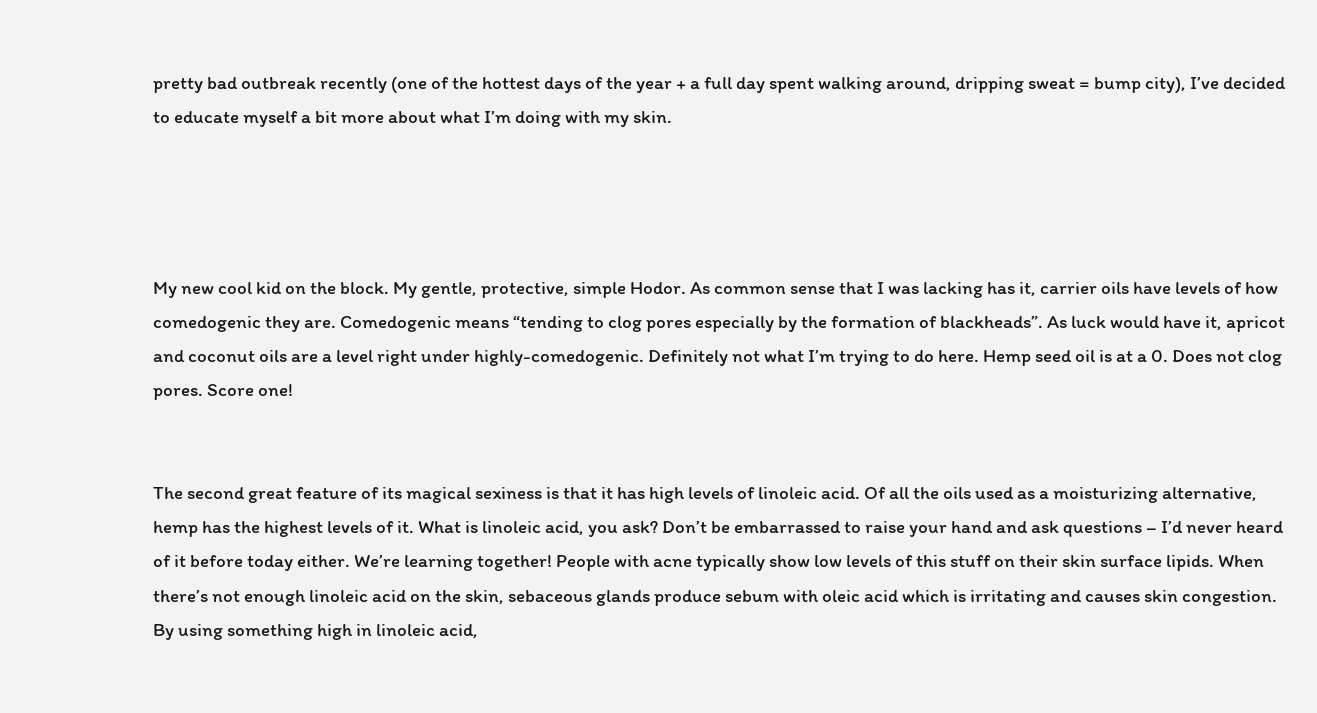pretty bad outbreak recently (one of the hottest days of the year + a full day spent walking around, dripping sweat = bump city), I’ve decided to educate myself a bit more about what I’m doing with my skin.




My new cool kid on the block. My gentle, protective, simple Hodor. As common sense that I was lacking has it, carrier oils have levels of how comedogenic they are. Comedogenic means “tending to clog pores especially by the formation of blackheads”. As luck would have it, apricot and coconut oils are a level right under highly-comedogenic. Definitely not what I’m trying to do here. Hemp seed oil is at a 0. Does not clog pores. Score one!


The second great feature of its magical sexiness is that it has high levels of linoleic acid. Of all the oils used as a moisturizing alternative, hemp has the highest levels of it. What is linoleic acid, you ask? Don’t be embarrassed to raise your hand and ask questions – I’d never heard of it before today either. We’re learning together! People with acne typically show low levels of this stuff on their skin surface lipids. When there’s not enough linoleic acid on the skin, sebaceous glands produce sebum with oleic acid which is irritating and causes skin congestion. By using something high in linoleic acid,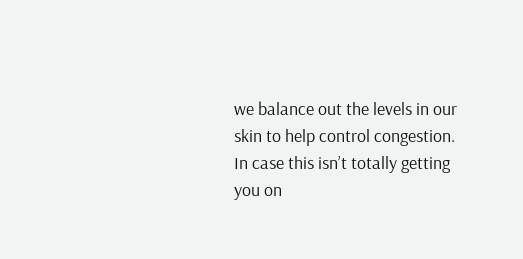we balance out the levels in our skin to help control congestion. In case this isn’t totally getting you on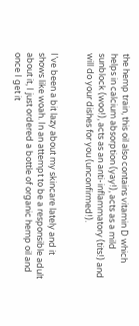the hemp train, this oil also contains vitamin D which helps in calcium absorption (yay!), acts as a mild sunblock (woo!), acts as an anti-inflammatory (tits!) and will do your dishes for you (unconfirmed!).


I’ve been a bit lazy about my skincare lately and it shows like woah. In an attempt to be a responsible adult about it, I just ordered a bottle of organic hemp oil and once I get it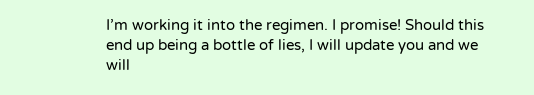I’m working it into the regimen. I promise! Should this end up being a bottle of lies, I will update you and we will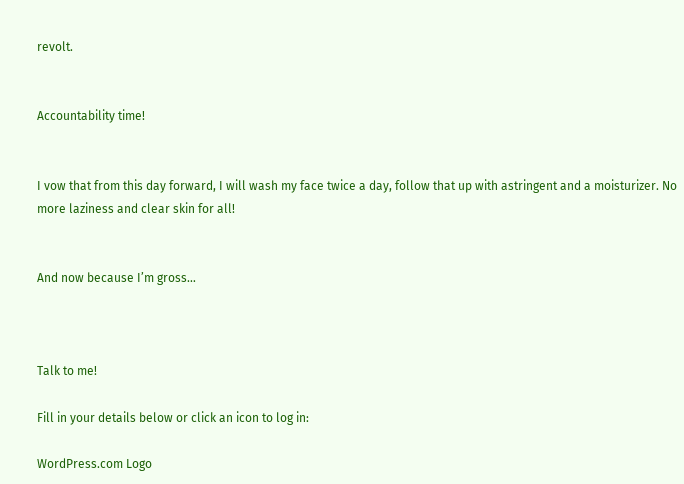revolt.


Accountability time!


I vow that from this day forward, I will wash my face twice a day, follow that up with astringent and a moisturizer. No more laziness and clear skin for all!


And now because I’m gross…



Talk to me!

Fill in your details below or click an icon to log in:

WordPress.com Logo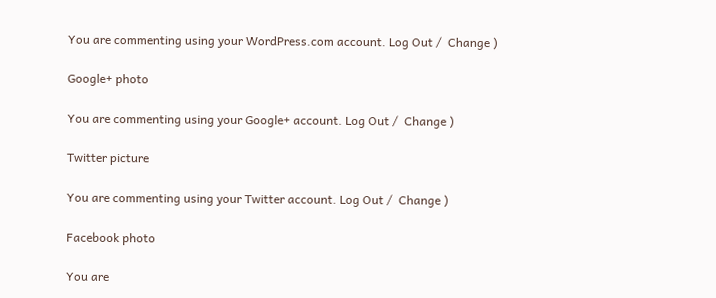You are commenting using your WordPress.com account. Log Out /  Change )

Google+ photo

You are commenting using your Google+ account. Log Out /  Change )

Twitter picture

You are commenting using your Twitter account. Log Out /  Change )

Facebook photo

You are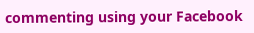commenting using your Facebook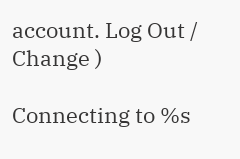account. Log Out /  Change )

Connecting to %s